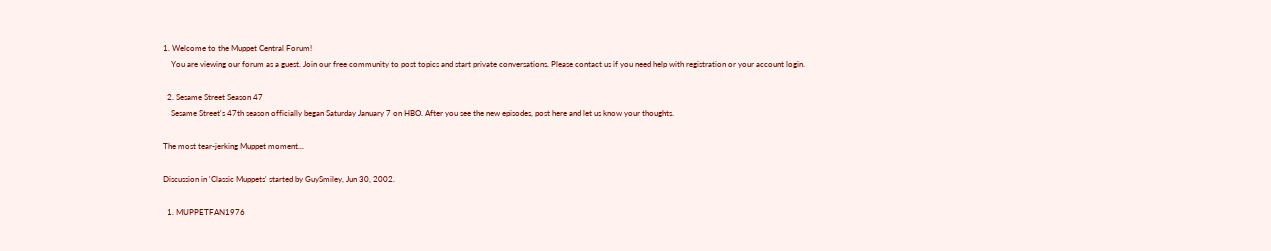1. Welcome to the Muppet Central Forum!
    You are viewing our forum as a guest. Join our free community to post topics and start private conversations. Please contact us if you need help with registration or your account login.

  2. Sesame Street Season 47
    Sesame Street's 47th season officially began Saturday January 7 on HBO. After you see the new episodes, post here and let us know your thoughts.

The most tear-jerking Muppet moment...

Discussion in 'Classic Muppets' started by GuySmiley, Jun 30, 2002.

  1. MUPPETFAN1976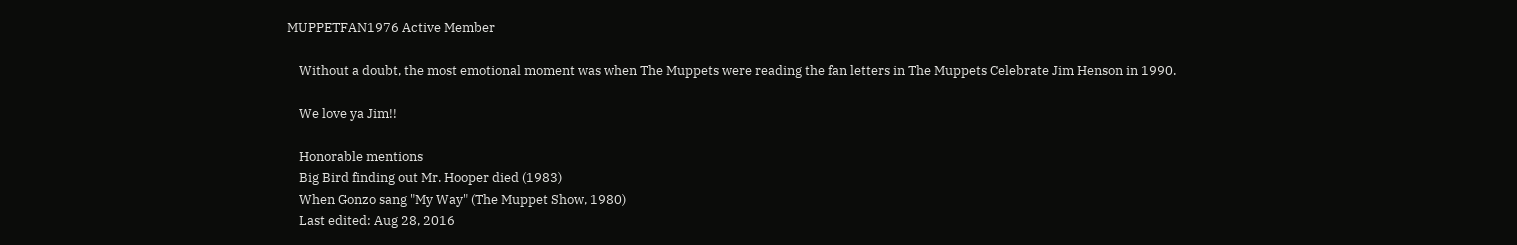MUPPETFAN1976 Active Member

    Without a doubt, the most emotional moment was when The Muppets were reading the fan letters in The Muppets Celebrate Jim Henson in 1990.

    We love ya Jim!!

    Honorable mentions
    Big Bird finding out Mr. Hooper died (1983)
    When Gonzo sang "My Way" (The Muppet Show, 1980)
    Last edited: Aug 28, 2016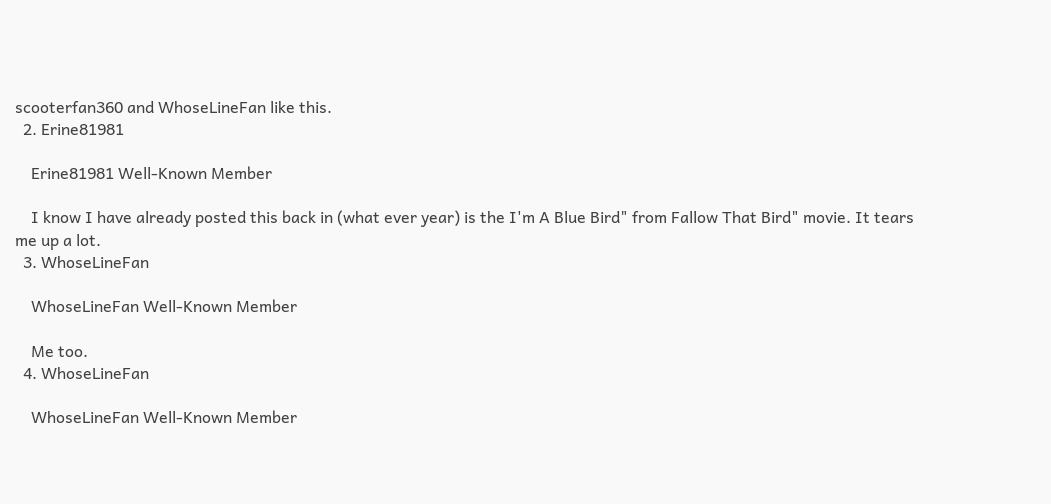scooterfan360 and WhoseLineFan like this.
  2. Erine81981

    Erine81981 Well-Known Member

    I know I have already posted this back in (what ever year) is the I'm A Blue Bird" from Fallow That Bird" movie. It tears me up a lot.
  3. WhoseLineFan

    WhoseLineFan Well-Known Member

    Me too.
  4. WhoseLineFan

    WhoseLineFan Well-Known Member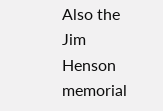Also the Jim Henson memorial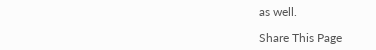as well.

Share This Page